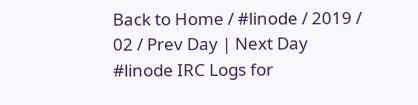Back to Home / #linode / 2019 / 02 / Prev Day | Next Day
#linode IRC Logs for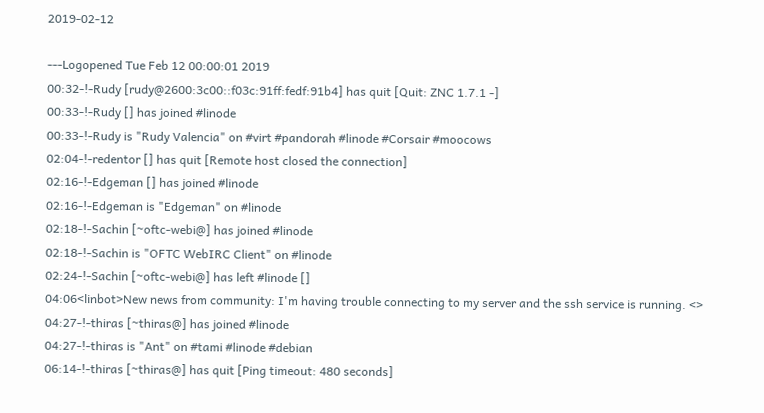2019-02-12

---Logopened Tue Feb 12 00:00:01 2019
00:32-!-Rudy [rudy@2600:3c00::f03c:91ff:fedf:91b4] has quit [Quit: ZNC 1.7.1 -]
00:33-!-Rudy [] has joined #linode
00:33-!-Rudy is "Rudy Valencia" on #virt #pandorah #linode #Corsair #moocows
02:04-!-redentor [] has quit [Remote host closed the connection]
02:16-!-Edgeman [] has joined #linode
02:16-!-Edgeman is "Edgeman" on #linode
02:18-!-Sachin [~oftc-webi@] has joined #linode
02:18-!-Sachin is "OFTC WebIRC Client" on #linode
02:24-!-Sachin [~oftc-webi@] has left #linode []
04:06<linbot>New news from community: I'm having trouble connecting to my server and the ssh service is running. <>
04:27-!-thiras [~thiras@] has joined #linode
04:27-!-thiras is "Ant" on #tami #linode #debian
06:14-!-thiras [~thiras@] has quit [Ping timeout: 480 seconds]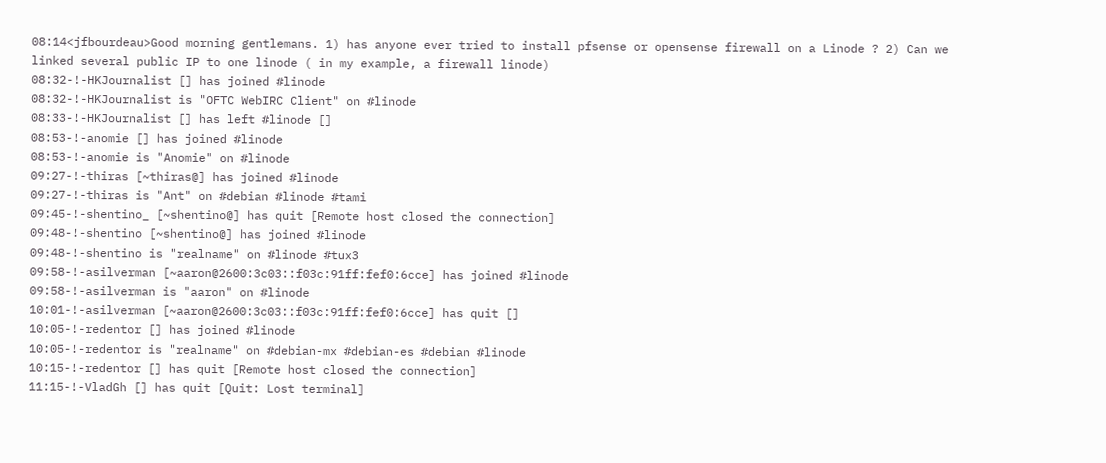08:14<jfbourdeau>Good morning gentlemans. 1) has anyone ever tried to install pfsense or opensense firewall on a Linode ? 2) Can we linked several public IP to one linode ( in my example, a firewall linode)
08:32-!-HKJournalist [] has joined #linode
08:32-!-HKJournalist is "OFTC WebIRC Client" on #linode
08:33-!-HKJournalist [] has left #linode []
08:53-!-anomie [] has joined #linode
08:53-!-anomie is "Anomie" on #linode
09:27-!-thiras [~thiras@] has joined #linode
09:27-!-thiras is "Ant" on #debian #linode #tami
09:45-!-shentino_ [~shentino@] has quit [Remote host closed the connection]
09:48-!-shentino [~shentino@] has joined #linode
09:48-!-shentino is "realname" on #linode #tux3
09:58-!-asilverman [~aaron@2600:3c03::f03c:91ff:fef0:6cce] has joined #linode
09:58-!-asilverman is "aaron" on #linode
10:01-!-asilverman [~aaron@2600:3c03::f03c:91ff:fef0:6cce] has quit []
10:05-!-redentor [] has joined #linode
10:05-!-redentor is "realname" on #debian-mx #debian-es #debian #linode
10:15-!-redentor [] has quit [Remote host closed the connection]
11:15-!-VladGh [] has quit [Quit: Lost terminal]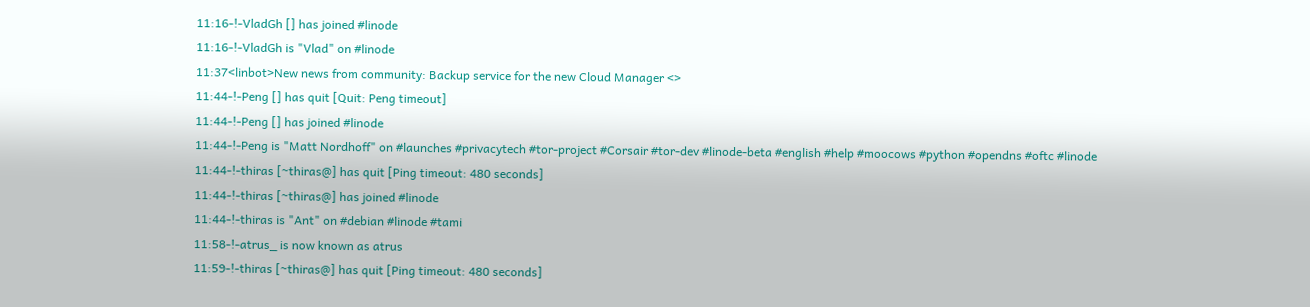11:16-!-VladGh [] has joined #linode
11:16-!-VladGh is "Vlad" on #linode
11:37<linbot>New news from community: Backup service for the new Cloud Manager <>
11:44-!-Peng [] has quit [Quit: Peng timeout]
11:44-!-Peng [] has joined #linode
11:44-!-Peng is "Matt Nordhoff" on #launches #privacytech #tor-project #Corsair #tor-dev #linode-beta #english #help #moocows #python #opendns #oftc #linode
11:44-!-thiras [~thiras@] has quit [Ping timeout: 480 seconds]
11:44-!-thiras [~thiras@] has joined #linode
11:44-!-thiras is "Ant" on #debian #linode #tami
11:58-!-atrus_ is now known as atrus
11:59-!-thiras [~thiras@] has quit [Ping timeout: 480 seconds]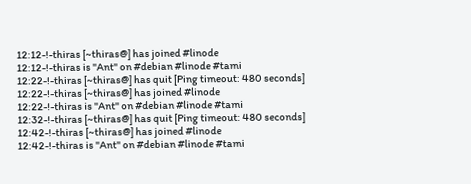12:12-!-thiras [~thiras@] has joined #linode
12:12-!-thiras is "Ant" on #debian #linode #tami
12:22-!-thiras [~thiras@] has quit [Ping timeout: 480 seconds]
12:22-!-thiras [~thiras@] has joined #linode
12:22-!-thiras is "Ant" on #debian #linode #tami
12:32-!-thiras [~thiras@] has quit [Ping timeout: 480 seconds]
12:42-!-thiras [~thiras@] has joined #linode
12:42-!-thiras is "Ant" on #debian #linode #tami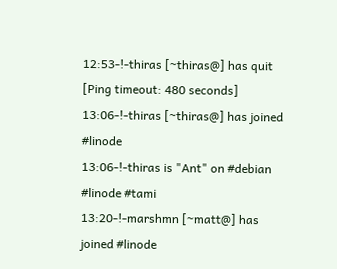12:53-!-thiras [~thiras@] has quit [Ping timeout: 480 seconds]
13:06-!-thiras [~thiras@] has joined #linode
13:06-!-thiras is "Ant" on #debian #linode #tami
13:20-!-marshmn [~matt@] has joined #linode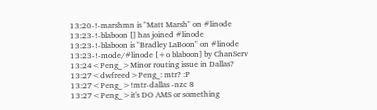13:20-!-marshmn is "Matt Marsh" on #linode
13:23-!-blaboon [] has joined #linode
13:23-!-blaboon is "Bradley LaBoon" on #linode
13:23-!-mode/#linode [+o blaboon] by ChanServ
13:24<Peng_>Minor routing issue in Dallas?
13:27<dwfreed>Peng_: mtr? :P
13:27<Peng_>!mtr-dallas -nzc 8
13:27<Peng_>it's DO AMS or something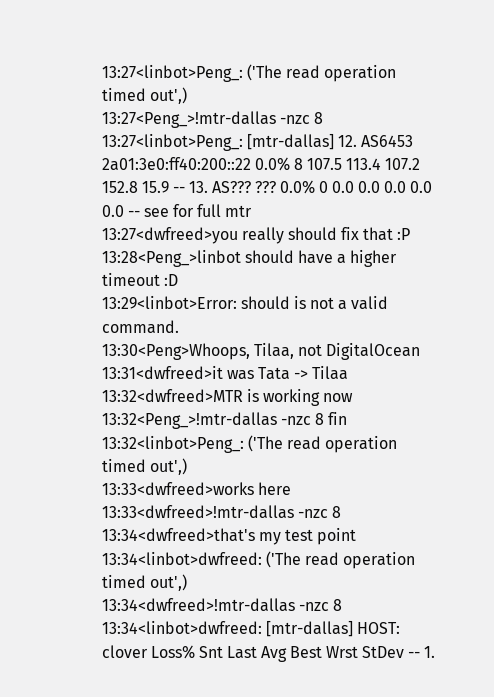13:27<linbot>Peng_: ('The read operation timed out',)
13:27<Peng_>!mtr-dallas -nzc 8
13:27<linbot>Peng_: [mtr-dallas] 12. AS6453 2a01:3e0:ff40:200::22 0.0% 8 107.5 113.4 107.2 152.8 15.9 -- 13. AS??? ??? 0.0% 0 0.0 0.0 0.0 0.0 0.0 -- see for full mtr
13:27<dwfreed>you really should fix that :P
13:28<Peng_>linbot should have a higher timeout :D
13:29<linbot>Error: should is not a valid command.
13:30<Peng>Whoops, Tilaa, not DigitalOcean
13:31<dwfreed>it was Tata -> Tilaa
13:32<dwfreed>MTR is working now
13:32<Peng_>!mtr-dallas -nzc 8 fin
13:32<linbot>Peng_: ('The read operation timed out',)
13:33<dwfreed>works here
13:33<dwfreed>!mtr-dallas -nzc 8
13:34<dwfreed>that's my test point
13:34<linbot>dwfreed: ('The read operation timed out',)
13:34<dwfreed>!mtr-dallas -nzc 8
13:34<linbot>dwfreed: [mtr-dallas] HOST: clover Loss% Snt Last Avg Best Wrst StDev -- 1.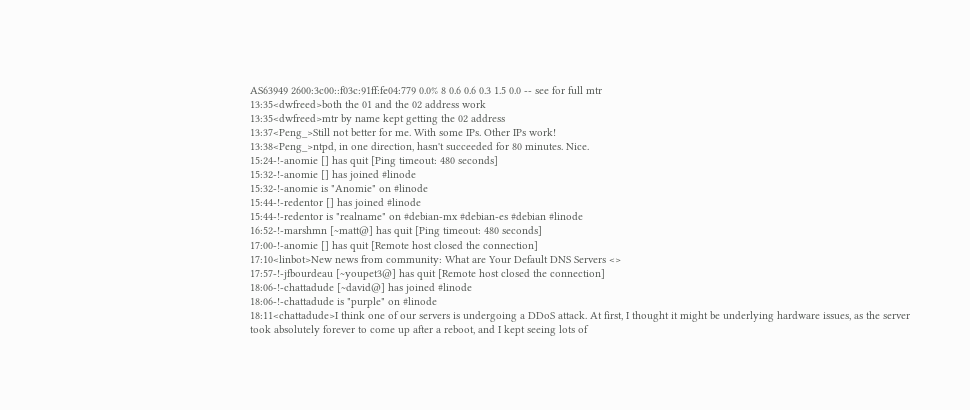AS63949 2600:3c00::f03c:91ff:fe04:779 0.0% 8 0.6 0.6 0.3 1.5 0.0 -- see for full mtr
13:35<dwfreed>both the 01 and the 02 address work
13:35<dwfreed>mtr by name kept getting the 02 address
13:37<Peng_>Still not better for me. With some IPs. Other IPs work!
13:38<Peng_>ntpd, in one direction, hasn't succeeded for 80 minutes. Nice.
15:24-!-anomie [] has quit [Ping timeout: 480 seconds]
15:32-!-anomie [] has joined #linode
15:32-!-anomie is "Anomie" on #linode
15:44-!-redentor [] has joined #linode
15:44-!-redentor is "realname" on #debian-mx #debian-es #debian #linode
16:52-!-marshmn [~matt@] has quit [Ping timeout: 480 seconds]
17:00-!-anomie [] has quit [Remote host closed the connection]
17:10<linbot>New news from community: What are Your Default DNS Servers <>
17:57-!-jfbourdeau [~youpet3@] has quit [Remote host closed the connection]
18:06-!-chattadude [~david@] has joined #linode
18:06-!-chattadude is "purple" on #linode
18:11<chattadude>I think one of our servers is undergoing a DDoS attack. At first, I thought it might be underlying hardware issues, as the server took absolutely forever to come up after a reboot, and I kept seeing lots of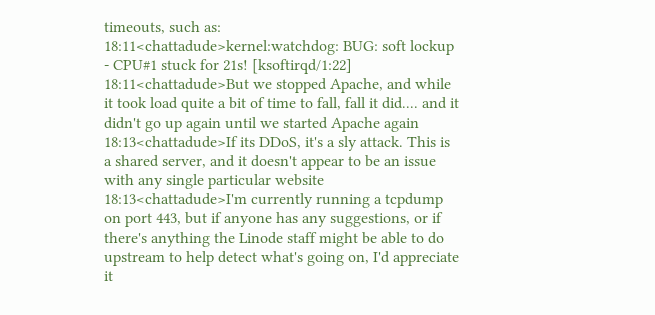timeouts, such as:
18:11<chattadude>kernel:watchdog: BUG: soft lockup - CPU#1 stuck for 21s! [ksoftirqd/1:22]
18:11<chattadude>But we stopped Apache, and while it took load quite a bit of time to fall, fall it did.... and it didn't go up again until we started Apache again
18:13<chattadude>If its DDoS, it's a sly attack. This is a shared server, and it doesn't appear to be an issue with any single particular website
18:13<chattadude>I'm currently running a tcpdump on port 443, but if anyone has any suggestions, or if there's anything the Linode staff might be able to do upstream to help detect what's going on, I'd appreciate it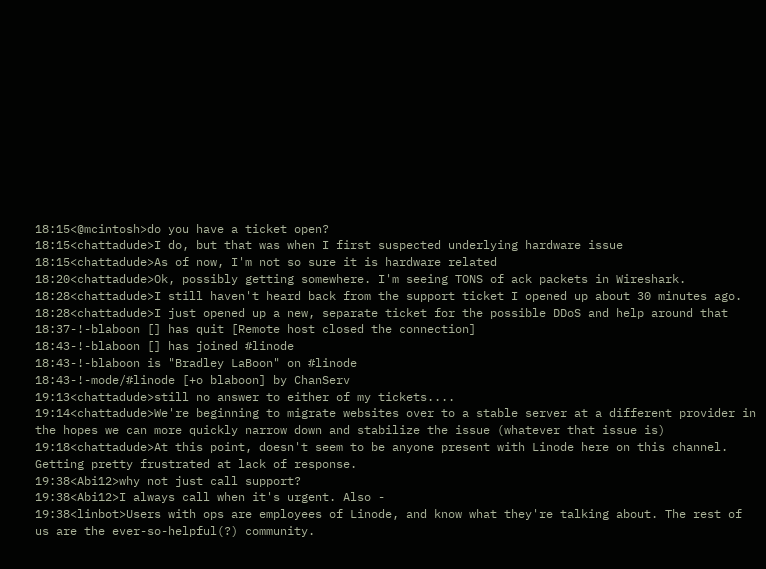18:15<@mcintosh>do you have a ticket open?
18:15<chattadude>I do, but that was when I first suspected underlying hardware issue
18:15<chattadude>As of now, I'm not so sure it is hardware related
18:20<chattadude>Ok, possibly getting somewhere. I'm seeing TONS of ack packets in Wireshark.
18:28<chattadude>I still haven't heard back from the support ticket I opened up about 30 minutes ago.
18:28<chattadude>I just opened up a new, separate ticket for the possible DDoS and help around that
18:37-!-blaboon [] has quit [Remote host closed the connection]
18:43-!-blaboon [] has joined #linode
18:43-!-blaboon is "Bradley LaBoon" on #linode
18:43-!-mode/#linode [+o blaboon] by ChanServ
19:13<chattadude>still no answer to either of my tickets....
19:14<chattadude>We're beginning to migrate websites over to a stable server at a different provider in the hopes we can more quickly narrow down and stabilize the issue (whatever that issue is)
19:18<chattadude>At this point, doesn't seem to be anyone present with Linode here on this channel. Getting pretty frustrated at lack of response.
19:38<Abi12>why not just call support?
19:38<Abi12>I always call when it's urgent. Also -
19:38<linbot>Users with ops are employees of Linode, and know what they're talking about. The rest of us are the ever-so-helpful(?) community.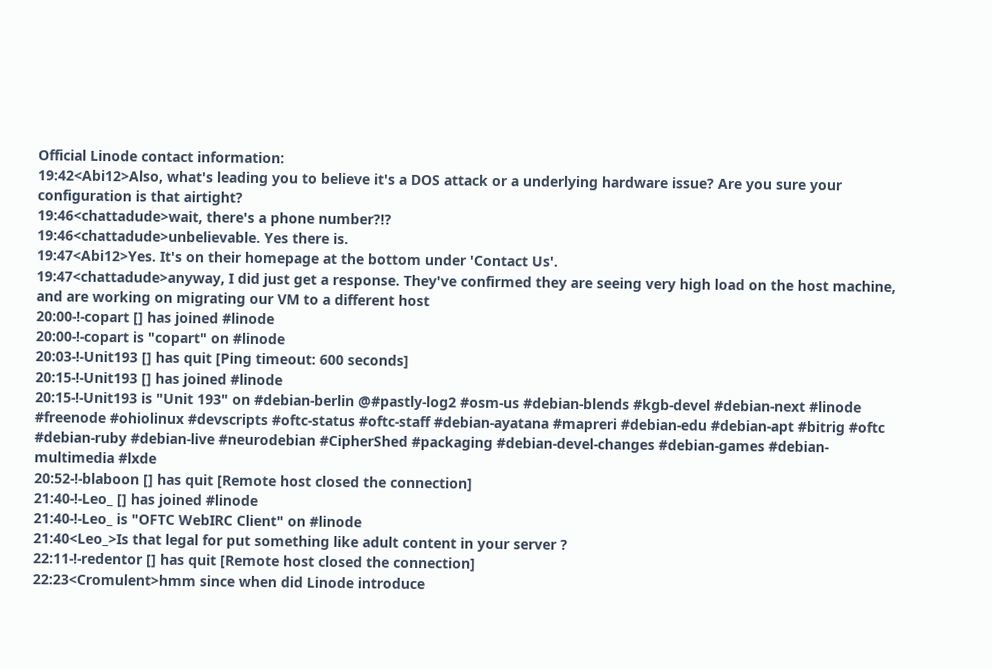Official Linode contact information:
19:42<Abi12>Also, what's leading you to believe it's a DOS attack or a underlying hardware issue? Are you sure your configuration is that airtight?
19:46<chattadude>wait, there's a phone number?!?
19:46<chattadude>unbelievable. Yes there is.
19:47<Abi12>Yes. It's on their homepage at the bottom under 'Contact Us'.
19:47<chattadude>anyway, I did just get a response. They've confirmed they are seeing very high load on the host machine, and are working on migrating our VM to a different host
20:00-!-copart [] has joined #linode
20:00-!-copart is "copart" on #linode
20:03-!-Unit193 [] has quit [Ping timeout: 600 seconds]
20:15-!-Unit193 [] has joined #linode
20:15-!-Unit193 is "Unit 193" on #debian-berlin @#pastly-log2 #osm-us #debian-blends #kgb-devel #debian-next #linode #freenode #ohiolinux #devscripts #oftc-status #oftc-staff #debian-ayatana #mapreri #debian-edu #debian-apt #bitrig #oftc #debian-ruby #debian-live #neurodebian #CipherShed #packaging #debian-devel-changes #debian-games #debian-multimedia #lxde
20:52-!-blaboon [] has quit [Remote host closed the connection]
21:40-!-Leo_ [] has joined #linode
21:40-!-Leo_ is "OFTC WebIRC Client" on #linode
21:40<Leo_>Is that legal for put something like adult content in your server ?
22:11-!-redentor [] has quit [Remote host closed the connection]
22:23<Cromulent>hmm since when did Linode introduce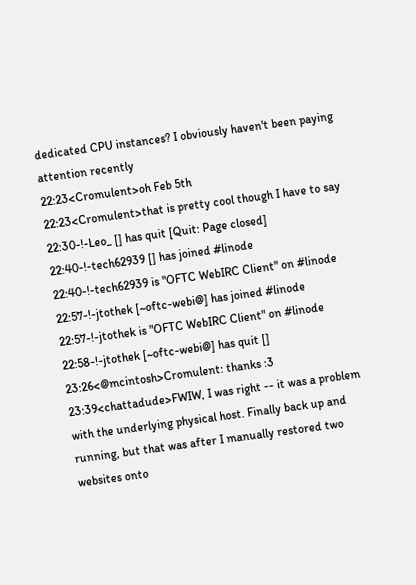dedicated CPU instances? I obviously haven't been paying attention recently
22:23<Cromulent>oh Feb 5th
22:23<Cromulent>that is pretty cool though I have to say
22:30-!-Leo_ [] has quit [Quit: Page closed]
22:40-!-tech62939 [] has joined #linode
22:40-!-tech62939 is "OFTC WebIRC Client" on #linode
22:57-!-jtothek [~oftc-webi@] has joined #linode
22:57-!-jtothek is "OFTC WebIRC Client" on #linode
22:58-!-jtothek [~oftc-webi@] has quit []
23:26<@mcintosh>Cromulent: thanks :3
23:39<chattadude>FWIW, I was right -- it was a problem with the underlying physical host. Finally back up and running, but that was after I manually restored two websites onto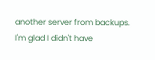another server from backups. I'm glad I didn't have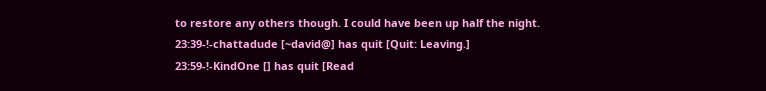to restore any others though. I could have been up half the night.
23:39-!-chattadude [~david@] has quit [Quit: Leaving.]
23:59-!-KindOne [] has quit [Read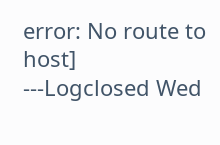error: No route to host]
---Logclosed Wed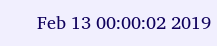Feb 13 00:00:02 2019